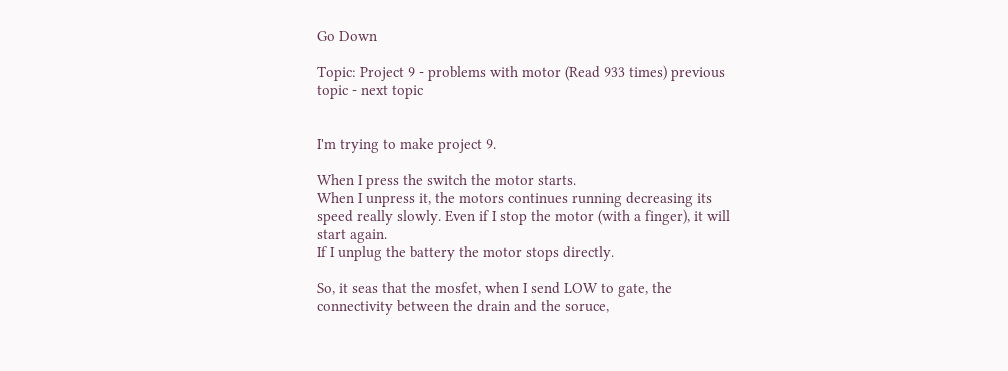Go Down

Topic: Project 9 - problems with motor (Read 933 times) previous topic - next topic


I'm trying to make project 9.

When I press the switch the motor starts.
When I unpress it, the motors continues running decreasing its speed really slowly. Even if I stop the motor (with a finger), it will start again.
If I unplug the battery the motor stops directly.

So, it seas that the mosfet, when I send LOW to gate, the connectivity between the drain and the soruce,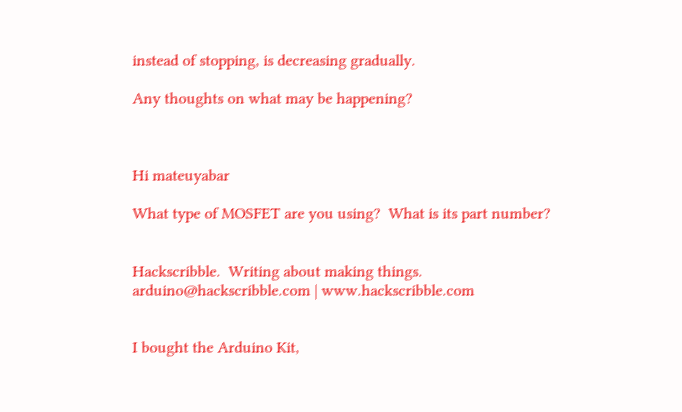instead of stopping, is decreasing gradually.

Any thoughts on what may be happening?



Hi mateuyabar

What type of MOSFET are you using?  What is its part number?


Hackscribble.  Writing about making things.
arduino@hackscribble.com | www.hackscribble.com


I bought the Arduino Kit,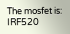The mosfet is: IRF520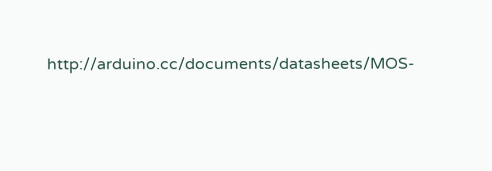http://arduino.cc/documents/datasheets/MOS-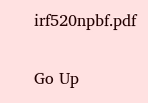irf520npbf.pdf

Go Up